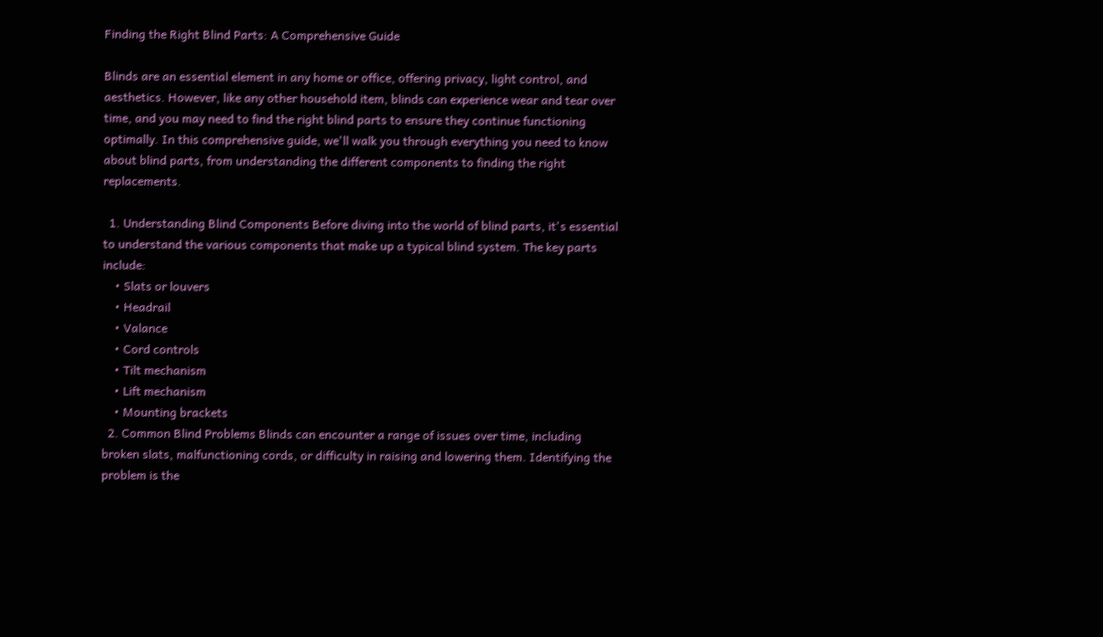Finding the Right Blind Parts: A Comprehensive Guide

Blinds are an essential element in any home or office, offering privacy, light control, and aesthetics. However, like any other household item, blinds can experience wear and tear over time, and you may need to find the right blind parts to ensure they continue functioning optimally. In this comprehensive guide, we'll walk you through everything you need to know about blind parts, from understanding the different components to finding the right replacements.

  1. Understanding Blind Components Before diving into the world of blind parts, it's essential to understand the various components that make up a typical blind system. The key parts include:
    • Slats or louvers
    • Headrail
    • Valance
    • Cord controls
    • Tilt mechanism
    • Lift mechanism
    • Mounting brackets
  2. Common Blind Problems Blinds can encounter a range of issues over time, including broken slats, malfunctioning cords, or difficulty in raising and lowering them. Identifying the problem is the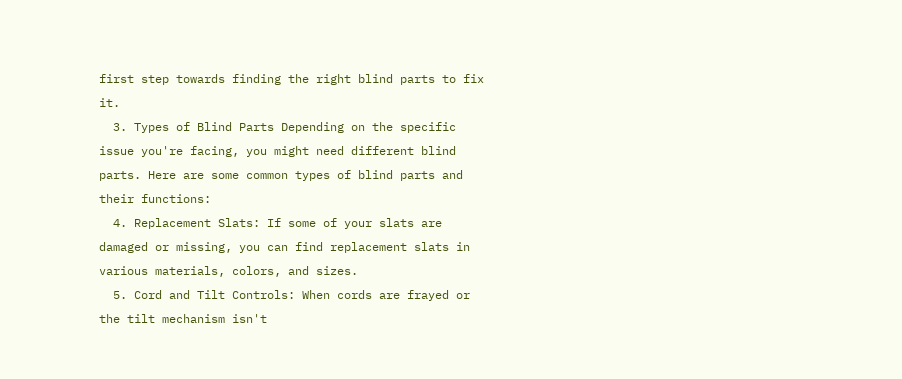first step towards finding the right blind parts to fix it.
  3. Types of Blind Parts Depending on the specific issue you're facing, you might need different blind parts. Here are some common types of blind parts and their functions:
  4. Replacement Slats: If some of your slats are damaged or missing, you can find replacement slats in various materials, colors, and sizes.
  5. Cord and Tilt Controls: When cords are frayed or the tilt mechanism isn't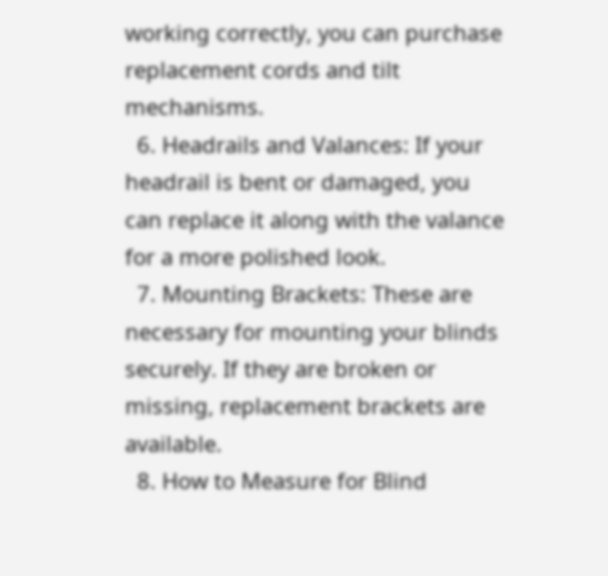working correctly, you can purchase replacement cords and tilt mechanisms.
  6. Headrails and Valances: If your headrail is bent or damaged, you can replace it along with the valance for a more polished look.
  7. Mounting Brackets: These are necessary for mounting your blinds securely. If they are broken or missing, replacement brackets are available.
  8. How to Measure for Blind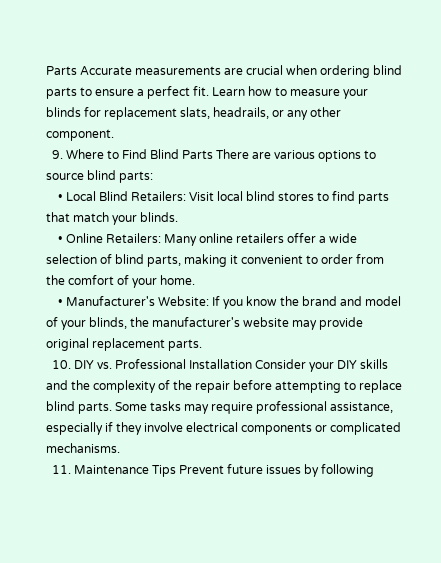Parts Accurate measurements are crucial when ordering blind parts to ensure a perfect fit. Learn how to measure your blinds for replacement slats, headrails, or any other component.
  9. Where to Find Blind Parts There are various options to source blind parts:
    • Local Blind Retailers: Visit local blind stores to find parts that match your blinds.
    • Online Retailers: Many online retailers offer a wide selection of blind parts, making it convenient to order from the comfort of your home.
    • Manufacturer's Website: If you know the brand and model of your blinds, the manufacturer's website may provide original replacement parts.
  10. DIY vs. Professional Installation Consider your DIY skills and the complexity of the repair before attempting to replace blind parts. Some tasks may require professional assistance, especially if they involve electrical components or complicated mechanisms.
  11. Maintenance Tips Prevent future issues by following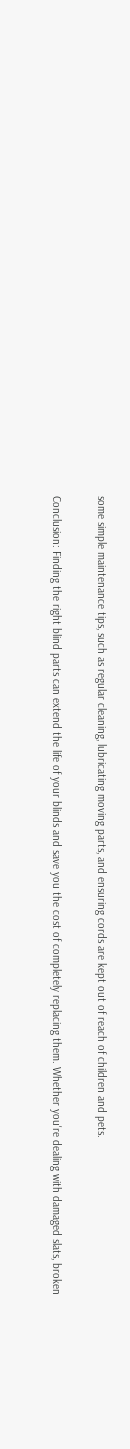some simple maintenance tips, such as regular cleaning, lubricating moving parts, and ensuring cords are kept out of reach of children and pets.

Conclusion: Finding the right blind parts can extend the life of your blinds and save you the cost of completely replacing them. Whether you're dealing with damaged slats, broken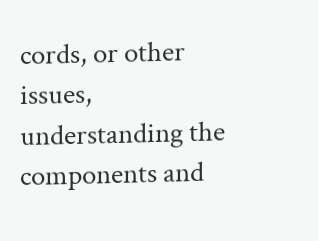cords, or other issues, understanding the components and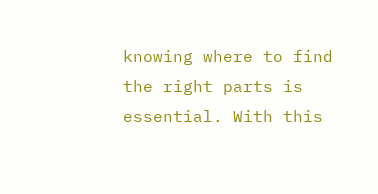knowing where to find the right parts is essential. With this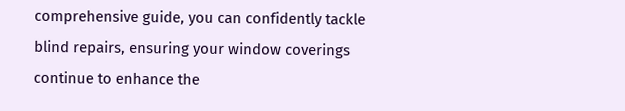comprehensive guide, you can confidently tackle blind repairs, ensuring your window coverings continue to enhance the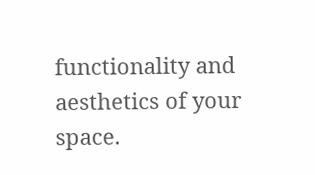functionality and aesthetics of your space.